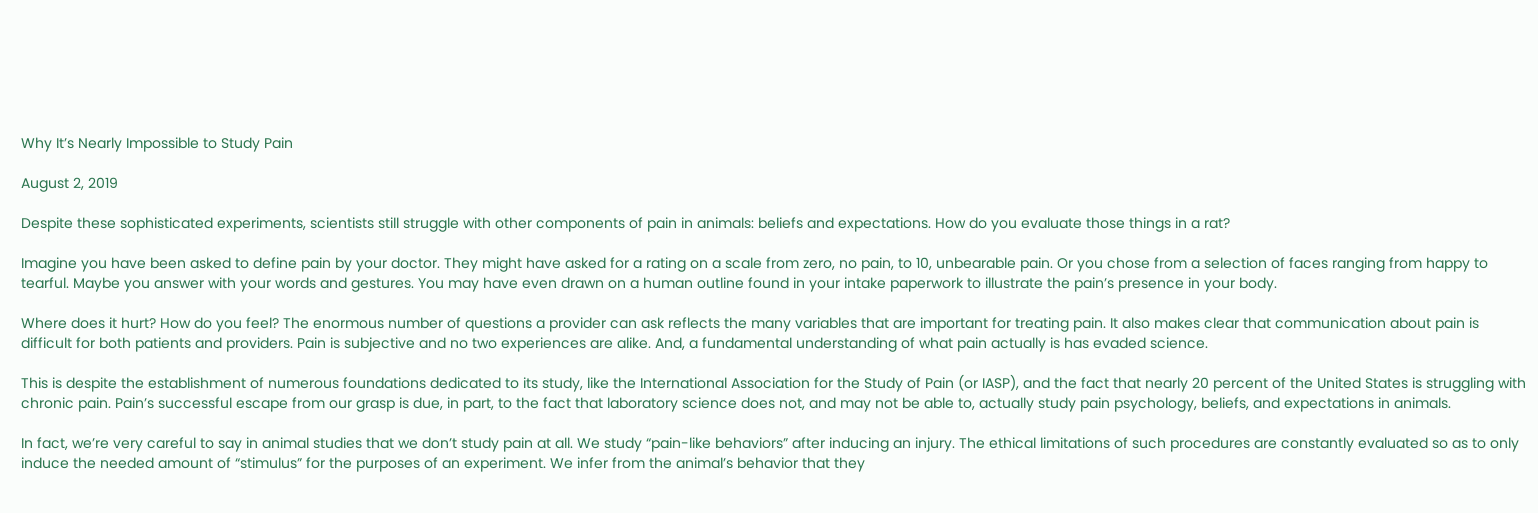Why It’s Nearly Impossible to Study Pain

August 2, 2019

Despite these sophisticated experiments, scientists still struggle with other components of pain in animals: beliefs and expectations. How do you evaluate those things in a rat?

Imagine you have been asked to define pain by your doctor. They might have asked for a rating on a scale from zero, no pain, to 10, unbearable pain. Or you chose from a selection of faces ranging from happy to tearful. Maybe you answer with your words and gestures. You may have even drawn on a human outline found in your intake paperwork to illustrate the pain’s presence in your body.

Where does it hurt? How do you feel? The enormous number of questions a provider can ask reflects the many variables that are important for treating pain. It also makes clear that communication about pain is difficult for both patients and providers. Pain is subjective and no two experiences are alike. And, a fundamental understanding of what pain actually is has evaded science.

This is despite the establishment of numerous foundations dedicated to its study, like the International Association for the Study of Pain (or IASP), and the fact that nearly 20 percent of the United States is struggling with chronic pain. Pain’s successful escape from our grasp is due, in part, to the fact that laboratory science does not, and may not be able to, actually study pain psychology, beliefs, and expectations in animals.

In fact, we’re very careful to say in animal studies that we don’t study pain at all. We study “pain-like behaviors” after inducing an injury. The ethical limitations of such procedures are constantly evaluated so as to only induce the needed amount of “stimulus” for the purposes of an experiment. We infer from the animal’s behavior that they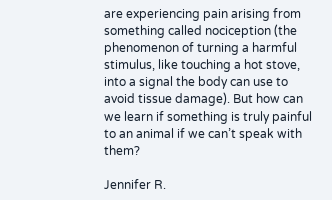are experiencing pain arising from something called nociception (the phenomenon of turning a harmful stimulus, like touching a hot stove, into a signal the body can use to avoid tissue damage). But how can we learn if something is truly painful to an animal if we can’t speak with them?

Jennifer R.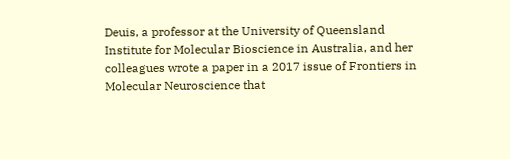Deuis, a professor at the University of Queensland Institute for Molecular Bioscience in Australia, and her colleagues wrote a paper in a 2017 issue of Frontiers in Molecular Neuroscience that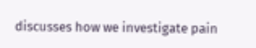discusses how we investigate pain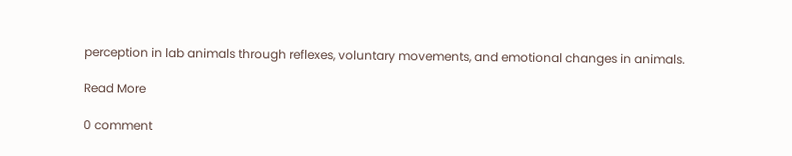perception in lab animals through reflexes, voluntary movements, and emotional changes in animals.

Read More

0 comment